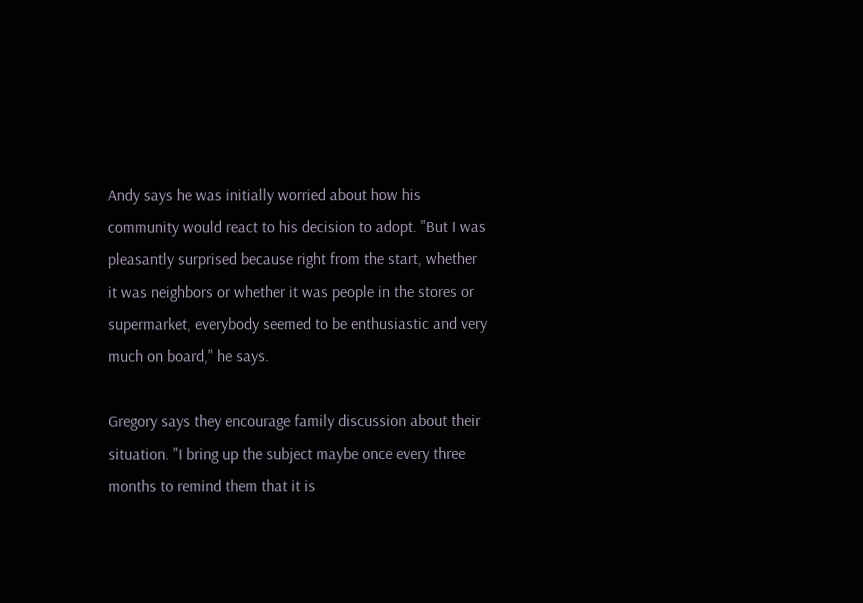Andy says he was initially worried about how his community would react to his decision to adopt. "But I was pleasantly surprised because right from the start, whether it was neighbors or whether it was people in the stores or supermarket, everybody seemed to be enthusiastic and very much on board," he says.

Gregory says they encourage family discussion about their situation. "I bring up the subject maybe once every three months to remind them that it is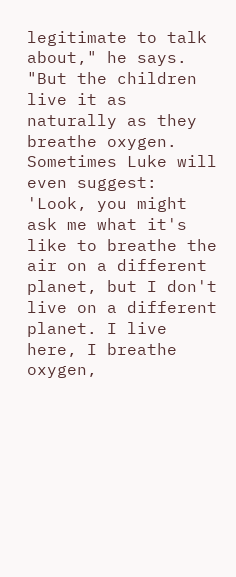legitimate to talk about," he says. "But the children live it as naturally as they breathe oxygen. Sometimes Luke will even suggest: 'Look, you might ask me what it's like to breathe the air on a different planet, but I don't live on a different planet. I live here, I breathe oxygen,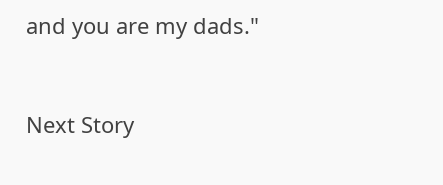and you are my dads."


Next Story